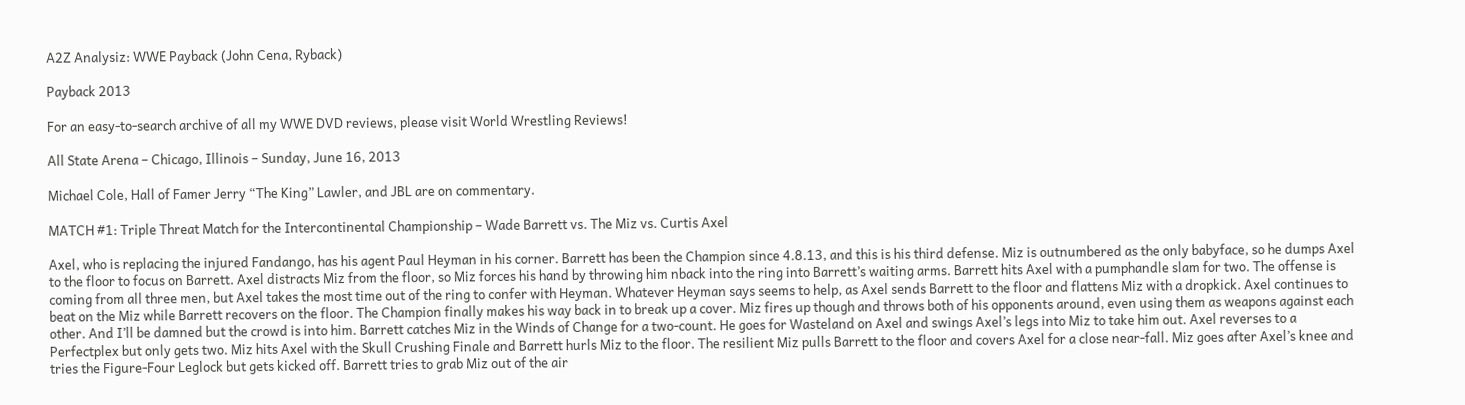A2Z Analysiz: WWE Payback (John Cena, Ryback)

Payback 2013

For an easy-to-search archive of all my WWE DVD reviews, please visit World Wrestling Reviews!

All State Arena – Chicago, Illinois – Sunday, June 16, 2013

Michael Cole, Hall of Famer Jerry “The King” Lawler, and JBL are on commentary.

MATCH #1: Triple Threat Match for the Intercontinental Championship – Wade Barrett vs. The Miz vs. Curtis Axel

Axel, who is replacing the injured Fandango, has his agent Paul Heyman in his corner. Barrett has been the Champion since 4.8.13, and this is his third defense. Miz is outnumbered as the only babyface, so he dumps Axel to the floor to focus on Barrett. Axel distracts Miz from the floor, so Miz forces his hand by throwing him nback into the ring into Barrett’s waiting arms. Barrett hits Axel with a pumphandle slam for two. The offense is coming from all three men, but Axel takes the most time out of the ring to confer with Heyman. Whatever Heyman says seems to help, as Axel sends Barrett to the floor and flattens Miz with a dropkick. Axel continues to beat on the Miz while Barrett recovers on the floor. The Champion finally makes his way back in to break up a cover. Miz fires up though and throws both of his opponents around, even using them as weapons against each other. And I’ll be damned but the crowd is into him. Barrett catches Miz in the Winds of Change for a two-count. He goes for Wasteland on Axel and swings Axel’s legs into Miz to take him out. Axel reverses to a Perfectplex but only gets two. Miz hits Axel with the Skull Crushing Finale and Barrett hurls Miz to the floor. The resilient Miz pulls Barrett to the floor and covers Axel for a close near-fall. Miz goes after Axel’s knee and tries the Figure-Four Leglock but gets kicked off. Barrett tries to grab Miz out of the air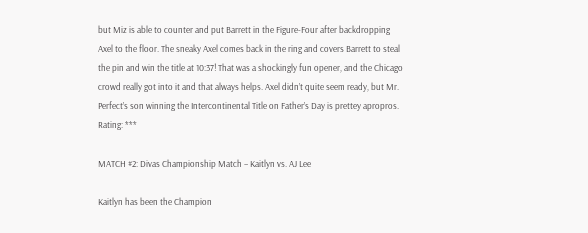but Miz is able to counter and put Barrett in the Figure-Four after backdropping Axel to the floor. The sneaky Axel comes back in the ring and covers Barrett to steal the pin and win the title at 10:37! That was a shockingly fun opener, and the Chicago crowd really got into it and that always helps. Axel didn’t quite seem ready, but Mr. Perfect’s son winning the Intercontinental Title on Father’s Day is prettey apropros.
Rating: ***

MATCH #2: Divas Championship Match – Kaitlyn vs. AJ Lee

Kaitlyn has been the Champion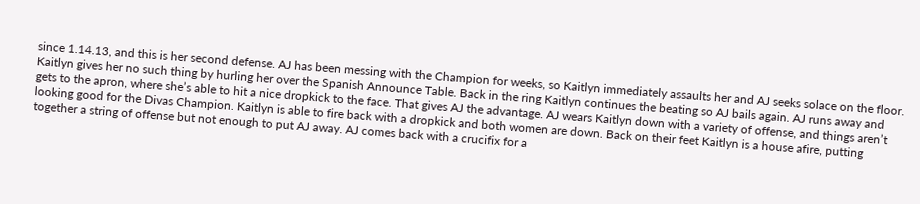since 1.14.13, and this is her second defense. AJ has been messing with the Champion for weeks, so Kaitlyn immediately assaults her and AJ seeks solace on the floor. Kaitlyn gives her no such thing by hurling her over the Spanish Announce Table. Back in the ring Kaitlyn continues the beating so AJ bails again. AJ runs away and gets to the apron, where she’s able to hit a nice dropkick to the face. That gives AJ the advantage. AJ wears Kaitlyn down with a variety of offense, and things aren’t looking good for the Divas Champion. Kaitlyn is able to fire back with a dropkick and both women are down. Back on their feet Kaitlyn is a house afire, putting together a string of offense but not enough to put AJ away. AJ comes back with a crucifix for a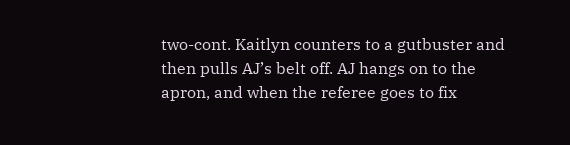two-cont. Kaitlyn counters to a gutbuster and then pulls AJ’s belt off. AJ hangs on to the apron, and when the referee goes to fix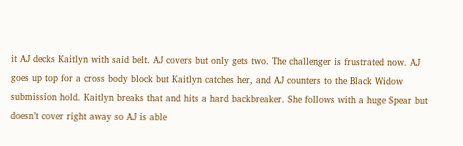it AJ decks Kaitlyn with said belt. AJ covers but only gets two. The challenger is frustrated now. AJ goes up top for a cross body block but Kaitlyn catches her, and AJ counters to the Black Widow submission hold. Kaitlyn breaks that and hits a hard backbreaker. She follows with a huge Spear but doesn’t cover right away so AJ is able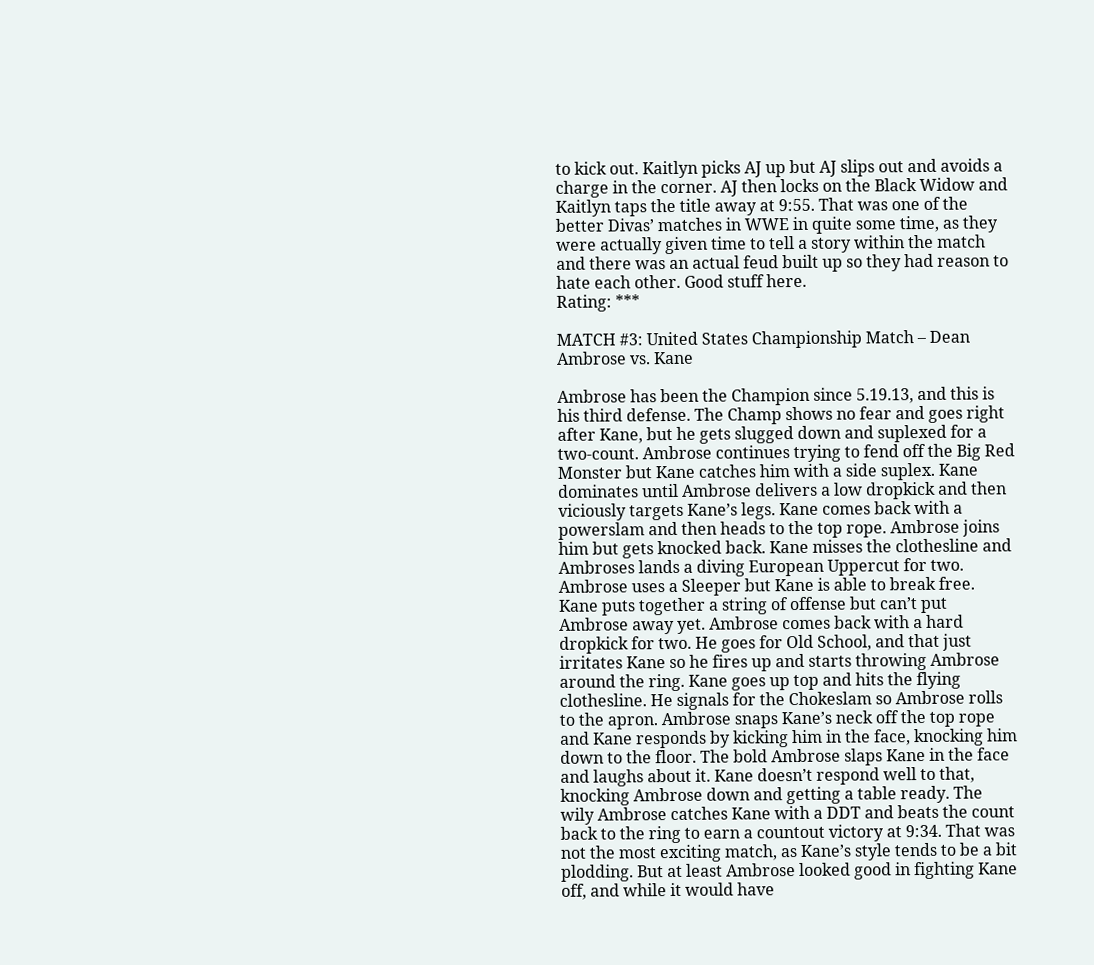to kick out. Kaitlyn picks AJ up but AJ slips out and avoids a charge in the corner. AJ then locks on the Black Widow and Kaitlyn taps the title away at 9:55. That was one of the better Divas’ matches in WWE in quite some time, as they were actually given time to tell a story within the match and there was an actual feud built up so they had reason to hate each other. Good stuff here.
Rating: ***

MATCH #3: United States Championship Match – Dean Ambrose vs. Kane

Ambrose has been the Champion since 5.19.13, and this is his third defense. The Champ shows no fear and goes right after Kane, but he gets slugged down and suplexed for a two-count. Ambrose continues trying to fend off the Big Red Monster but Kane catches him with a side suplex. Kane dominates until Ambrose delivers a low dropkick and then viciously targets Kane’s legs. Kane comes back with a powerslam and then heads to the top rope. Ambrose joins him but gets knocked back. Kane misses the clothesline and Ambroses lands a diving European Uppercut for two. Ambrose uses a Sleeper but Kane is able to break free. Kane puts together a string of offense but can’t put Ambrose away yet. Ambrose comes back with a hard dropkick for two. He goes for Old School, and that just irritates Kane so he fires up and starts throwing Ambrose around the ring. Kane goes up top and hits the flying clothesline. He signals for the Chokeslam so Ambrose rolls to the apron. Ambrose snaps Kane’s neck off the top rope and Kane responds by kicking him in the face, knocking him down to the floor. The bold Ambrose slaps Kane in the face and laughs about it. Kane doesn’t respond well to that, knocking Ambrose down and getting a table ready. The wily Ambrose catches Kane with a DDT and beats the count back to the ring to earn a countout victory at 9:34. That was not the most exciting match, as Kane’s style tends to be a bit plodding. But at least Ambrose looked good in fighting Kane off, and while it would have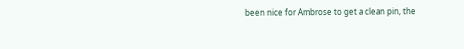been nice for Ambrose to get a clean pin, the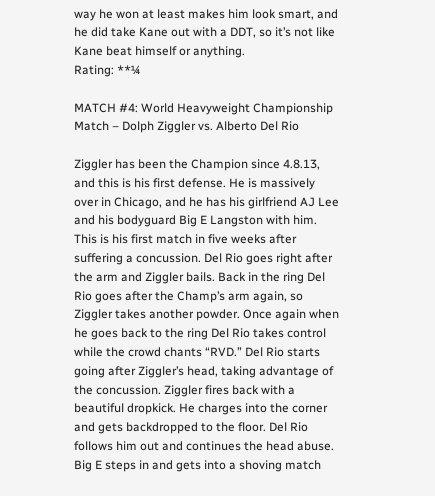way he won at least makes him look smart, and he did take Kane out with a DDT, so it’s not like Kane beat himself or anything.
Rating: **¼

MATCH #4: World Heavyweight Championship Match – Dolph Ziggler vs. Alberto Del Rio

Ziggler has been the Champion since 4.8.13, and this is his first defense. He is massively over in Chicago, and he has his girlfriend AJ Lee and his bodyguard Big E Langston with him. This is his first match in five weeks after suffering a concussion. Del Rio goes right after the arm and Ziggler bails. Back in the ring Del Rio goes after the Champ’s arm again, so Ziggler takes another powder. Once again when he goes back to the ring Del Rio takes control while the crowd chants “RVD.” Del Rio starts going after Ziggler’s head, taking advantage of the concussion. Ziggler fires back with a beautiful dropkick. He charges into the corner and gets backdropped to the floor. Del Rio follows him out and continues the head abuse. Big E steps in and gets into a shoving match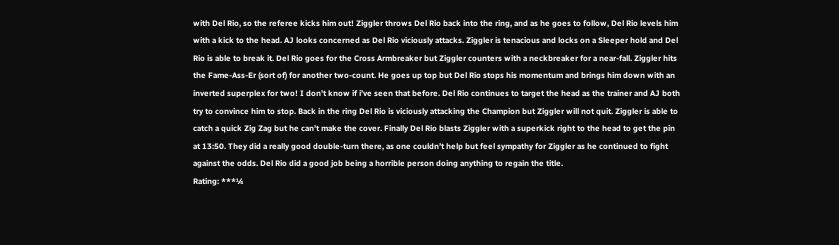with Del Rio, so the referee kicks him out! Ziggler throws Del Rio back into the ring, and as he goes to follow, Del Rio levels him with a kick to the head. AJ looks concerned as Del Rio viciously attacks. Ziggler is tenacious and locks on a Sleeper hold and Del Rio is able to break it. Del Rio goes for the Cross Armbreaker but Ziggler counters with a neckbreaker for a near-fall. Ziggler hits the Fame-Ass-Er (sort of) for another two-count. He goes up top but Del Rio stops his momentum and brings him down with an inverted superplex for two! I don’t know if i’ve seen that before. Del Rio continues to target the head as the trainer and AJ both try to convince him to stop. Back in the ring Del Rio is viciously attacking the Champion but Ziggler will not quit. Ziggler is able to catch a quick Zig Zag but he can’t make the cover. Finally Del Rio blasts Ziggler with a superkick right to the head to get the pin at 13:50. They did a really good double-turn there, as one couldn’t help but feel sympathy for Ziggler as he continued to fight against the odds. Del Rio did a good job being a horrible person doing anything to regain the title.
Rating: ***¼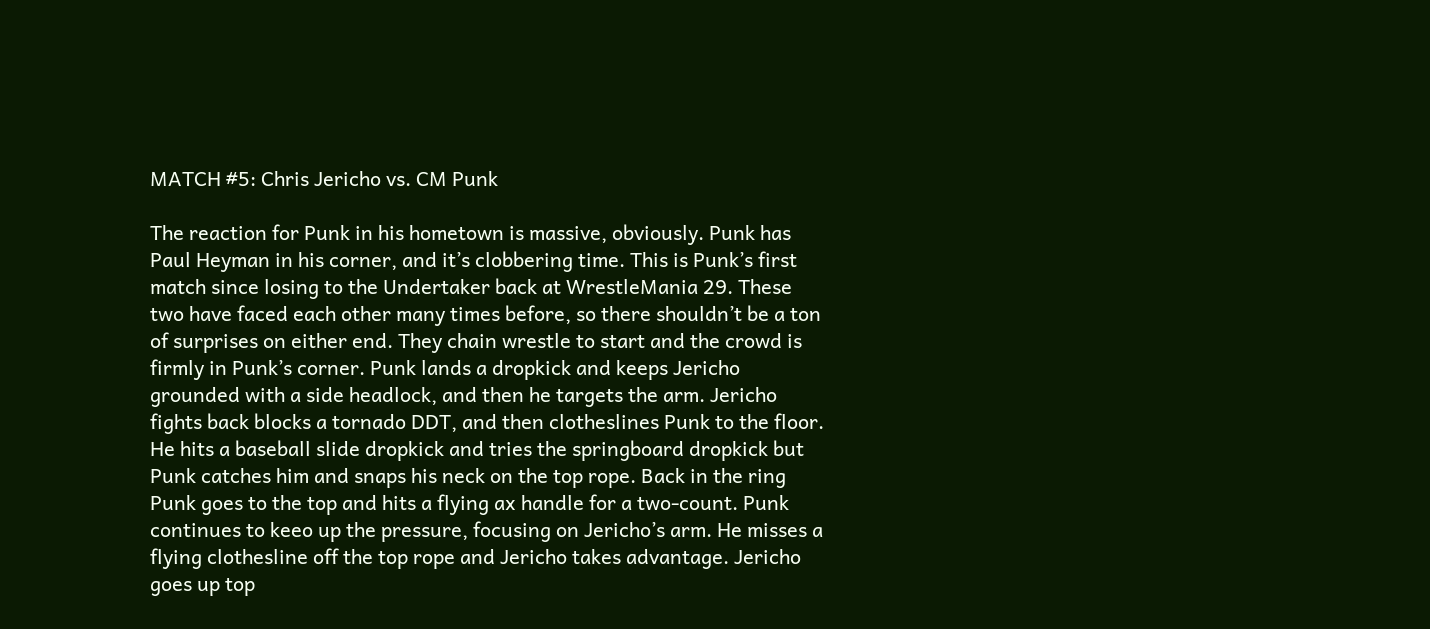MATCH #5: Chris Jericho vs. CM Punk

The reaction for Punk in his hometown is massive, obviously. Punk has Paul Heyman in his corner, and it’s clobbering time. This is Punk’s first match since losing to the Undertaker back at WrestleMania 29. These two have faced each other many times before, so there shouldn’t be a ton of surprises on either end. They chain wrestle to start and the crowd is firmly in Punk’s corner. Punk lands a dropkick and keeps Jericho grounded with a side headlock, and then he targets the arm. Jericho fights back blocks a tornado DDT, and then clotheslines Punk to the floor. He hits a baseball slide dropkick and tries the springboard dropkick but Punk catches him and snaps his neck on the top rope. Back in the ring Punk goes to the top and hits a flying ax handle for a two-count. Punk continues to keeo up the pressure, focusing on Jericho’s arm. He misses a flying clothesline off the top rope and Jericho takes advantage. Jericho goes up top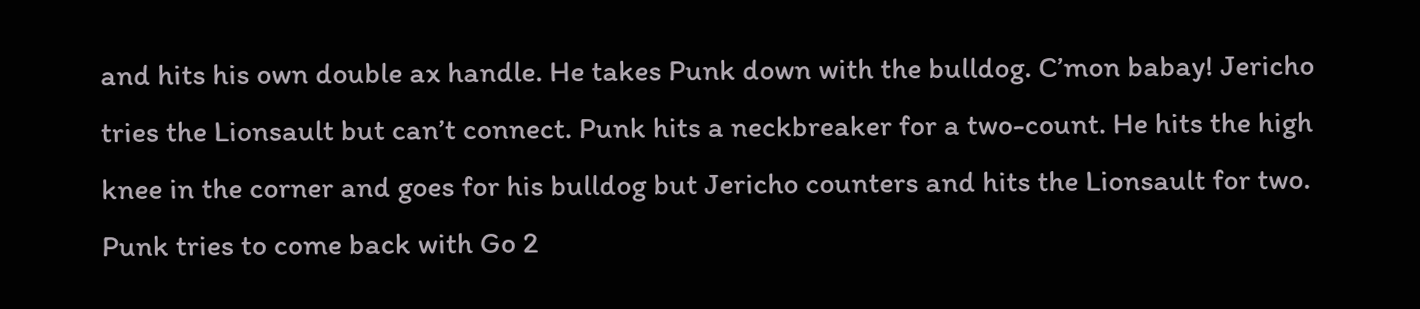and hits his own double ax handle. He takes Punk down with the bulldog. C’mon babay! Jericho tries the Lionsault but can’t connect. Punk hits a neckbreaker for a two-count. He hits the high knee in the corner and goes for his bulldog but Jericho counters and hits the Lionsault for two. Punk tries to come back with Go 2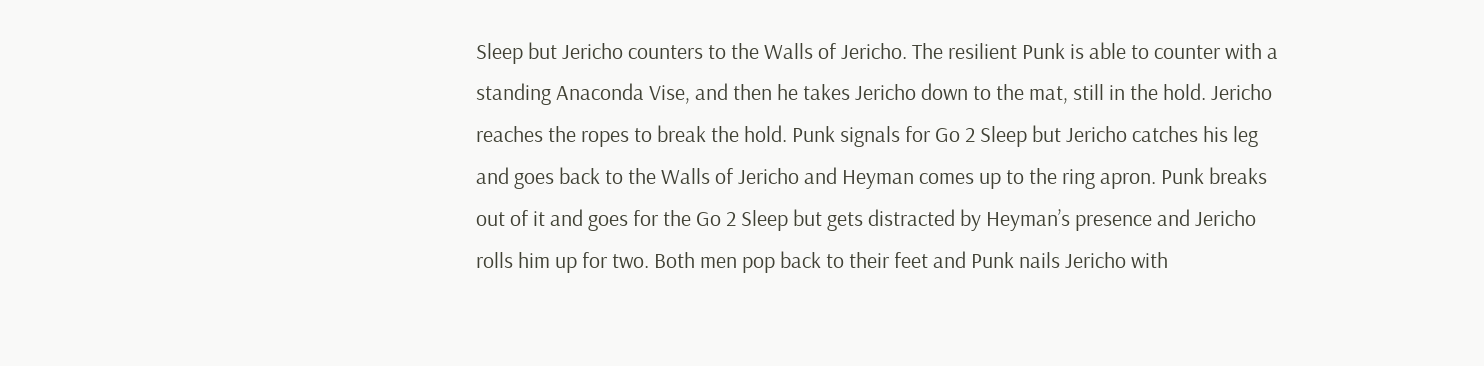Sleep but Jericho counters to the Walls of Jericho. The resilient Punk is able to counter with a standing Anaconda Vise, and then he takes Jericho down to the mat, still in the hold. Jericho reaches the ropes to break the hold. Punk signals for Go 2 Sleep but Jericho catches his leg and goes back to the Walls of Jericho and Heyman comes up to the ring apron. Punk breaks out of it and goes for the Go 2 Sleep but gets distracted by Heyman’s presence and Jericho rolls him up for two. Both men pop back to their feet and Punk nails Jericho with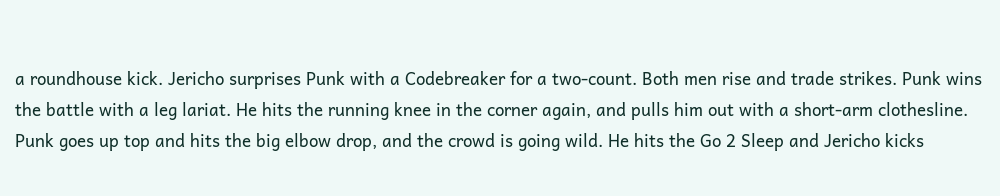a roundhouse kick. Jericho surprises Punk with a Codebreaker for a two-count. Both men rise and trade strikes. Punk wins the battle with a leg lariat. He hits the running knee in the corner again, and pulls him out with a short-arm clothesline. Punk goes up top and hits the big elbow drop, and the crowd is going wild. He hits the Go 2 Sleep and Jericho kicks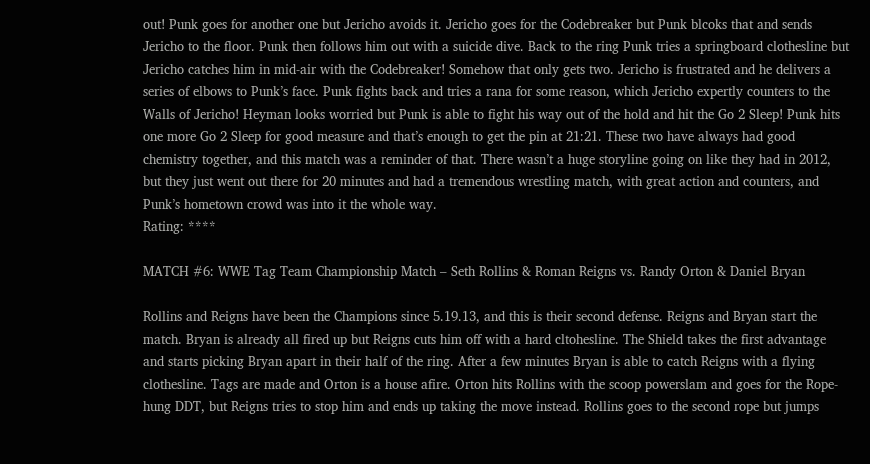out! Punk goes for another one but Jericho avoids it. Jericho goes for the Codebreaker but Punk blcoks that and sends Jericho to the floor. Punk then follows him out with a suicide dive. Back to the ring Punk tries a springboard clothesline but Jericho catches him in mid-air with the Codebreaker! Somehow that only gets two. Jericho is frustrated and he delivers a series of elbows to Punk’s face. Punk fights back and tries a rana for some reason, which Jericho expertly counters to the Walls of Jericho! Heyman looks worried but Punk is able to fight his way out of the hold and hit the Go 2 Sleep! Punk hits one more Go 2 Sleep for good measure and that’s enough to get the pin at 21:21. These two have always had good chemistry together, and this match was a reminder of that. There wasn’t a huge storyline going on like they had in 2012, but they just went out there for 20 minutes and had a tremendous wrestling match, with great action and counters, and Punk’s hometown crowd was into it the whole way.
Rating: ****

MATCH #6: WWE Tag Team Championship Match – Seth Rollins & Roman Reigns vs. Randy Orton & Daniel Bryan

Rollins and Reigns have been the Champions since 5.19.13, and this is their second defense. Reigns and Bryan start the match. Bryan is already all fired up but Reigns cuts him off with a hard cltohesline. The Shield takes the first advantage and starts picking Bryan apart in their half of the ring. After a few minutes Bryan is able to catch Reigns with a flying clothesline. Tags are made and Orton is a house afire. Orton hits Rollins with the scoop powerslam and goes for the Rope-hung DDT, but Reigns tries to stop him and ends up taking the move instead. Rollins goes to the second rope but jumps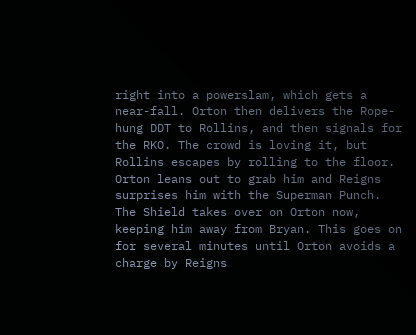right into a powerslam, which gets a near-fall. Orton then delivers the Rope-hung DDT to Rollins, and then signals for the RKO. The crowd is loving it, but Rollins escapes by rolling to the floor. Orton leans out to grab him and Reigns surprises him with the Superman Punch. The Shield takes over on Orton now, keeping him away from Bryan. This goes on for several minutes until Orton avoids a charge by Reigns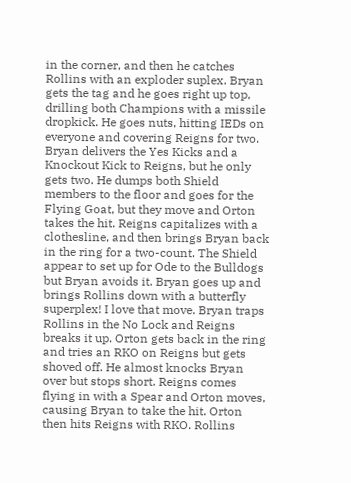in the corner, and then he catches Rollins with an exploder suplex. Bryan gets the tag and he goes right up top, drilling both Champions with a missile dropkick. He goes nuts, hitting IEDs on everyone and covering Reigns for two. Bryan delivers the Yes Kicks and a Knockout Kick to Reigns, but he only gets two. He dumps both Shield members to the floor and goes for the Flying Goat, but they move and Orton takes the hit. Reigns capitalizes with a clothesline, and then brings Bryan back in the ring for a two-count. The Shield appear to set up for Ode to the Bulldogs but Bryan avoids it. Bryan goes up and brings Rollins down with a butterfly superplex! I love that move. Bryan traps Rollins in the No Lock and Reigns breaks it up. Orton gets back in the ring and tries an RKO on Reigns but gets shoved off. He almost knocks Bryan over but stops short. Reigns comes flying in with a Spear and Orton moves, causing Bryan to take the hit. Orton then hits Reigns with RKO. Rollins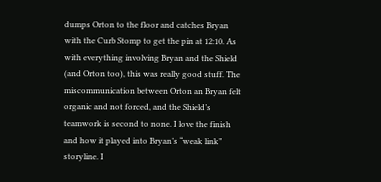dumps Orton to the floor and catches Bryan with the Curb Stomp to get the pin at 12:10. As with everything involving Bryan and the Shield (and Orton too), this was really good stuff. The miscommunication between Orton an Bryan felt organic and not forced, and the Shield’s teamwork is second to none. I love the finish and how it played into Bryan’s “weak link” storyline. I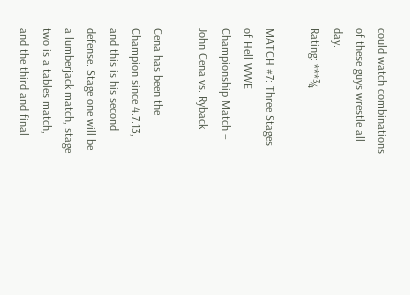could watch combinations of these guys wrestle all day.
Rating: ***¾

MATCH #7: Three Stages of Hell WWE Championship Match – John Cena vs. Ryback

Cena has been the Champion since 4.7.13, and this is his second defense. Stage one will be a lumberjack match, stage two is a tables match, and the third and final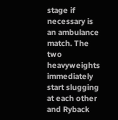stage if necessary is an ambulance match. The two heavyweights immediately start slugging at each other and Ryback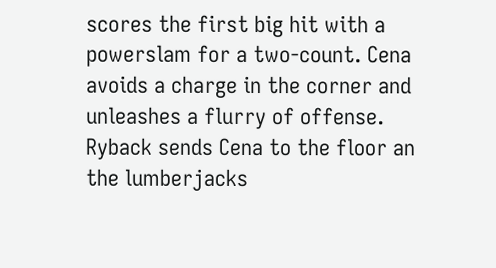scores the first big hit with a powerslam for a two-count. Cena avoids a charge in the corner and unleashes a flurry of offense. Ryback sends Cena to the floor an the lumberjacks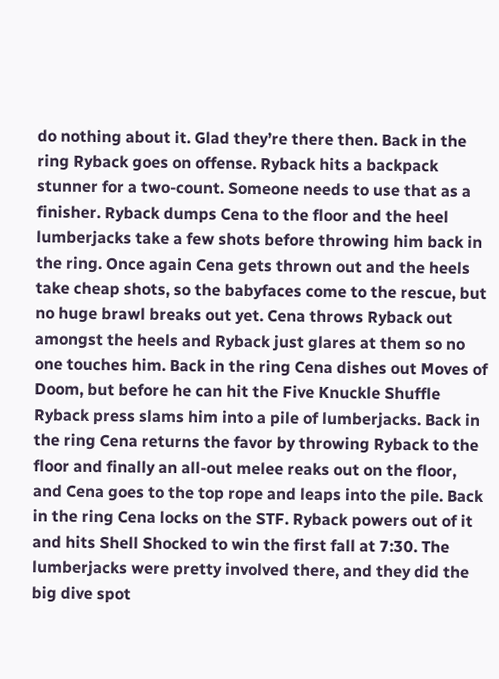do nothing about it. Glad they’re there then. Back in the ring Ryback goes on offense. Ryback hits a backpack stunner for a two-count. Someone needs to use that as a finisher. Ryback dumps Cena to the floor and the heel lumberjacks take a few shots before throwing him back in the ring. Once again Cena gets thrown out and the heels take cheap shots, so the babyfaces come to the rescue, but no huge brawl breaks out yet. Cena throws Ryback out amongst the heels and Ryback just glares at them so no one touches him. Back in the ring Cena dishes out Moves of Doom, but before he can hit the Five Knuckle Shuffle Ryback press slams him into a pile of lumberjacks. Back in the ring Cena returns the favor by throwing Ryback to the floor and finally an all-out melee reaks out on the floor, and Cena goes to the top rope and leaps into the pile. Back in the ring Cena locks on the STF. Ryback powers out of it and hits Shell Shocked to win the first fall at 7:30. The lumberjacks were pretty involved there, and they did the big dive spot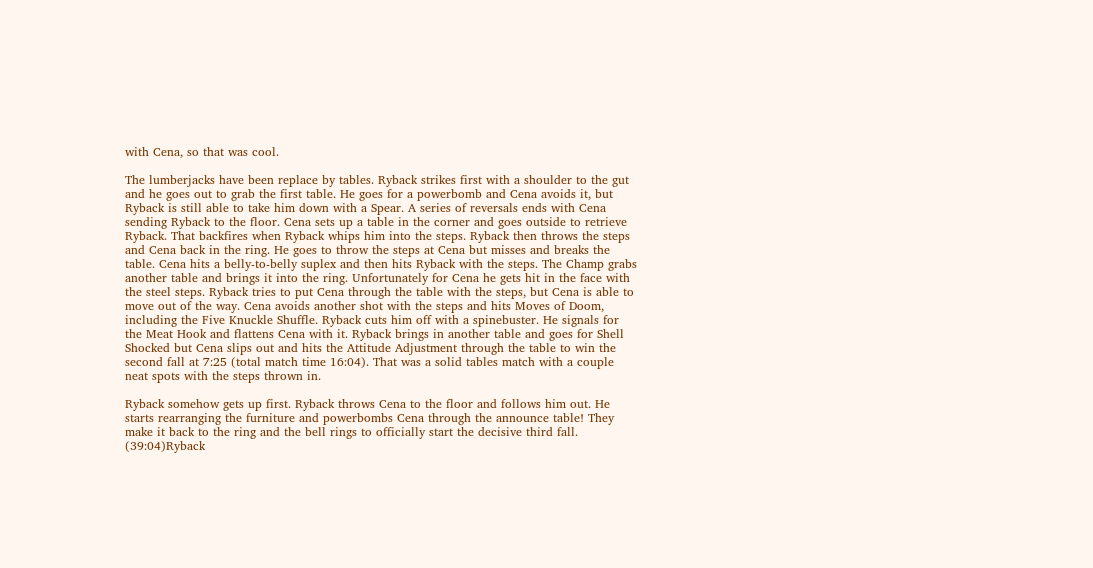with Cena, so that was cool.

The lumberjacks have been replace by tables. Ryback strikes first with a shoulder to the gut and he goes out to grab the first table. He goes for a powerbomb and Cena avoids it, but Ryback is still able to take him down with a Spear. A series of reversals ends with Cena sending Ryback to the floor. Cena sets up a table in the corner and goes outside to retrieve Ryback. That backfires when Ryback whips him into the steps. Ryback then throws the steps and Cena back in the ring. He goes to throw the steps at Cena but misses and breaks the table. Cena hits a belly-to-belly suplex and then hits Ryback with the steps. The Champ grabs another table and brings it into the ring. Unfortunately for Cena he gets hit in the face with the steel steps. Ryback tries to put Cena through the table with the steps, but Cena is able to move out of the way. Cena avoids another shot with the steps and hits Moves of Doom, including the Five Knuckle Shuffle. Ryback cuts him off with a spinebuster. He signals for the Meat Hook and flattens Cena with it. Ryback brings in another table and goes for Shell Shocked but Cena slips out and hits the Attitude Adjustment through the table to win the second fall at 7:25 (total match time 16:04). That was a solid tables match with a couple neat spots with the steps thrown in.

Ryback somehow gets up first. Ryback throws Cena to the floor and follows him out. He starts rearranging the furniture and powerbombs Cena through the announce table! They make it back to the ring and the bell rings to officially start the decisive third fall. (39:04)Ryback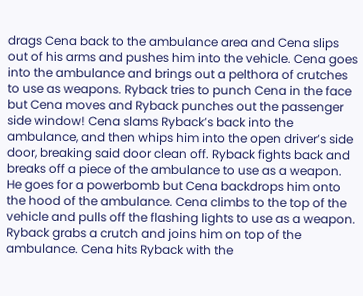drags Cena back to the ambulance area and Cena slips out of his arms and pushes him into the vehicle. Cena goes into the ambulance and brings out a pelthora of crutches to use as weapons. Ryback tries to punch Cena in the face but Cena moves and Ryback punches out the passenger side window! Cena slams Ryback’s back into the ambulance, and then whips him into the open driver’s side door, breaking said door clean off. Ryback fights back and breaks off a piece of the ambulance to use as a weapon. He goes for a powerbomb but Cena backdrops him onto the hood of the ambulance. Cena climbs to the top of the vehicle and pulls off the flashing lights to use as a weapon. Ryback grabs a crutch and joins him on top of the ambulance. Cena hits Ryback with the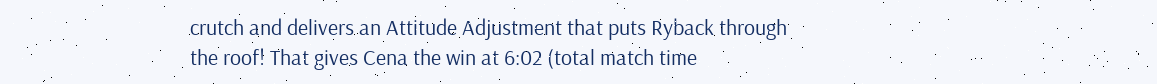crutch and delivers an Attitude Adjustment that puts Ryback through the roof! That gives Cena the win at 6:02 (total match time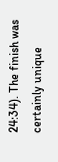24:34). The finish was certainly unique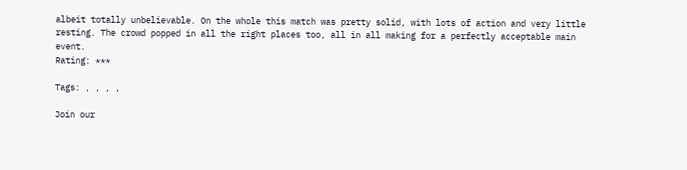albeit totally unbelievable. On the whole this match was pretty solid, with lots of action and very little resting. The crowd popped in all the right places too, all in all making for a perfectly acceptable main event.
Rating: ***

Tags: , , , ,

Join our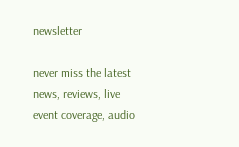newsletter

never miss the latest news, reviews, live event coverage, audio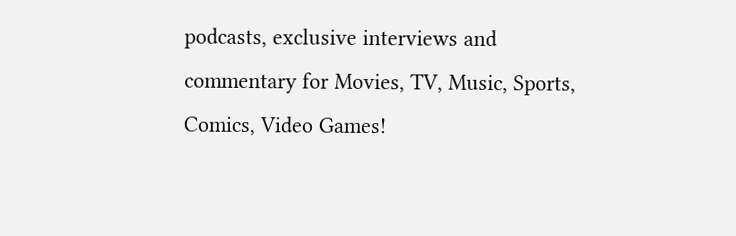podcasts, exclusive interviews and commentary for Movies, TV, Music, Sports, Comics, Video Games!